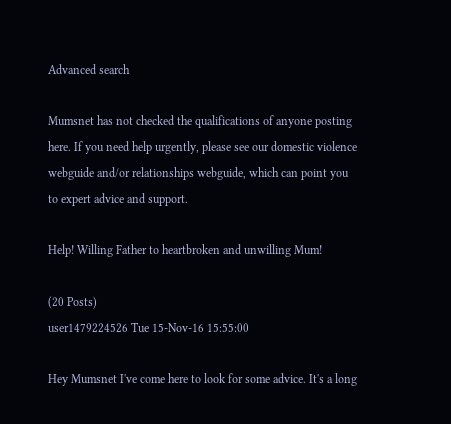Advanced search

Mumsnet has not checked the qualifications of anyone posting here. If you need help urgently, please see our domestic violence webguide and/or relationships webguide, which can point you to expert advice and support.

Help! Willing Father to heartbroken and unwilling Mum!

(20 Posts)
user1479224526 Tue 15-Nov-16 15:55:00

Hey Mumsnet I've come here to look for some advice. It's a long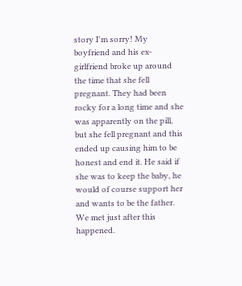story I'm sorry! My boyfriend and his ex-girlfriend broke up around the time that she fell pregnant. They had been rocky for a long time and she was apparently on the pill, but she fell pregnant and this ended up causing him to be honest and end it. He said if she was to keep the baby, he would of course support her and wants to be the father. We met just after this happened.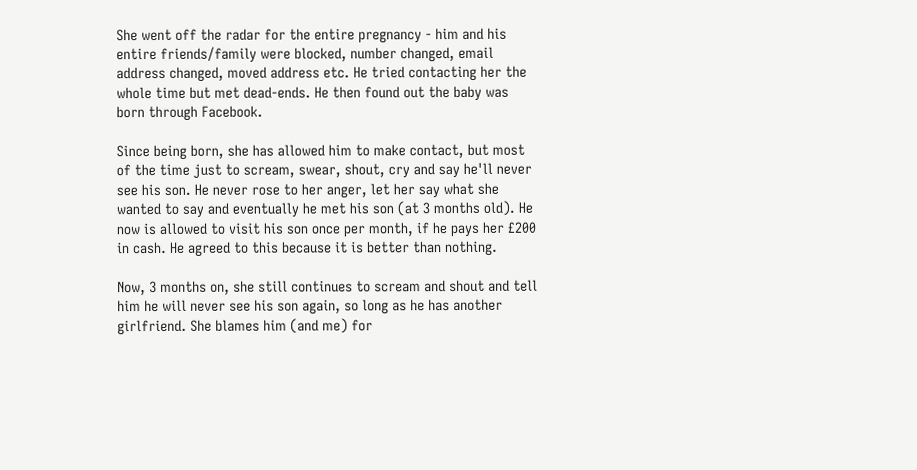She went off the radar for the entire pregnancy - him and his entire friends/family were blocked, number changed, email address changed, moved address etc. He tried contacting her the whole time but met dead-ends. He then found out the baby was born through Facebook.

Since being born, she has allowed him to make contact, but most of the time just to scream, swear, shout, cry and say he'll never see his son. He never rose to her anger, let her say what she wanted to say and eventually he met his son (at 3 months old). He now is allowed to visit his son once per month, if he pays her £200 in cash. He agreed to this because it is better than nothing.

Now, 3 months on, she still continues to scream and shout and tell him he will never see his son again, so long as he has another girlfriend. She blames him (and me) for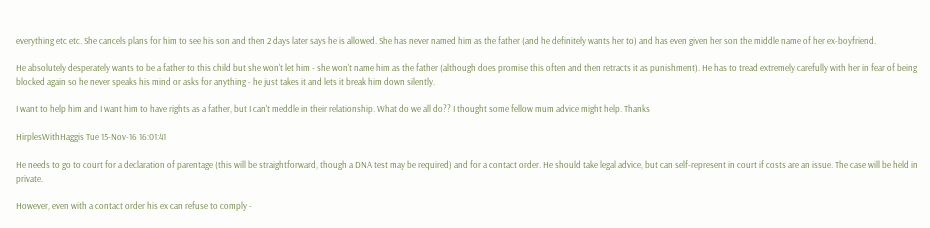everything etc etc. She cancels plans for him to see his son and then 2 days later says he is allowed. She has never named him as the father (and he definitely wants her to) and has even given her son the middle name of her ex-boyfriend.

He absolutely desperately wants to be a father to this child but she won't let him - she won't name him as the father (although does promise this often and then retracts it as punishment). He has to tread extremely carefully with her in fear of being blocked again so he never speaks his mind or asks for anything - he just takes it and lets it break him down silently.

I want to help him and I want him to have rights as a father, but I can't meddle in their relationship. What do we all do?? I thought some fellow mum advice might help. Thanks

HirplesWithHaggis Tue 15-Nov-16 16:01:41

He needs to go to court for a declaration of parentage (this will be straightforward, though a DNA test may be required) and for a contact order. He should take legal advice, but can self-represent in court if costs are an issue. The case will be held in private.

However, even with a contact order his ex can refuse to comply -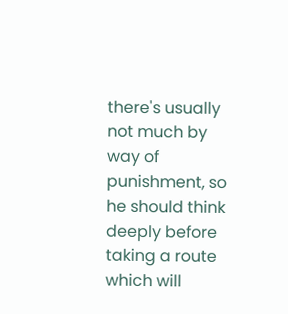there's usually not much by way of punishment, so he should think deeply before taking a route which will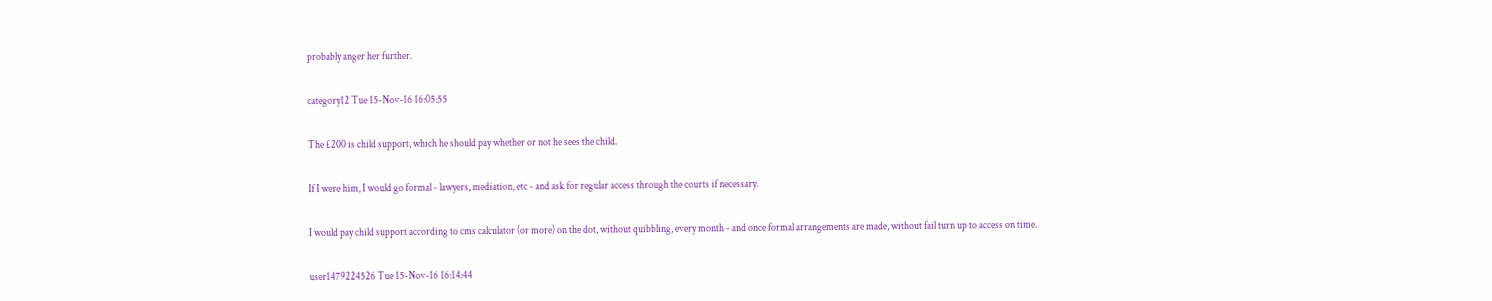probably anger her further.

category12 Tue 15-Nov-16 16:05:55

The £200 is child support, which he should pay whether or not he sees the child.

If I were him, I would go formal - lawyers, mediation, etc - and ask for regular access through the courts if necessary.

I would pay child support according to cms calculator (or more) on the dot, without quibbling, every month - and once formal arrangements are made, without fail turn up to access on time.

user1479224526 Tue 15-Nov-16 16:14:44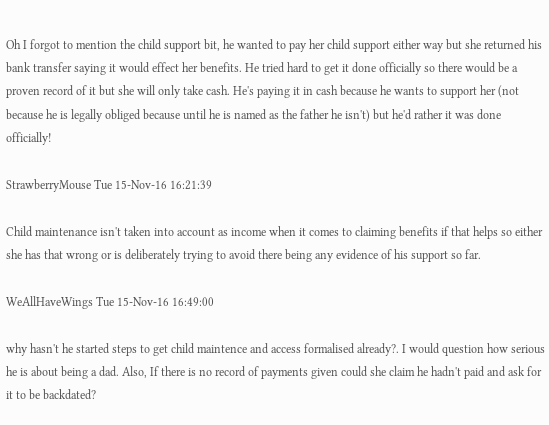Oh I forgot to mention the child support bit, he wanted to pay her child support either way but she returned his bank transfer saying it would effect her benefits. He tried hard to get it done officially so there would be a proven record of it but she will only take cash. He's paying it in cash because he wants to support her (not because he is legally obliged because until he is named as the father he isn't) but he'd rather it was done officially!

StrawberryMouse Tue 15-Nov-16 16:21:39

Child maintenance isn't taken into account as income when it comes to claiming benefits if that helps so either she has that wrong or is deliberately trying to avoid there being any evidence of his support so far.

WeAllHaveWings Tue 15-Nov-16 16:49:00

why hasn't he started steps to get child maintence and access formalised already?. I would question how serious he is about being a dad. Also, If there is no record of payments given could she claim he hadn't paid and ask for it to be backdated?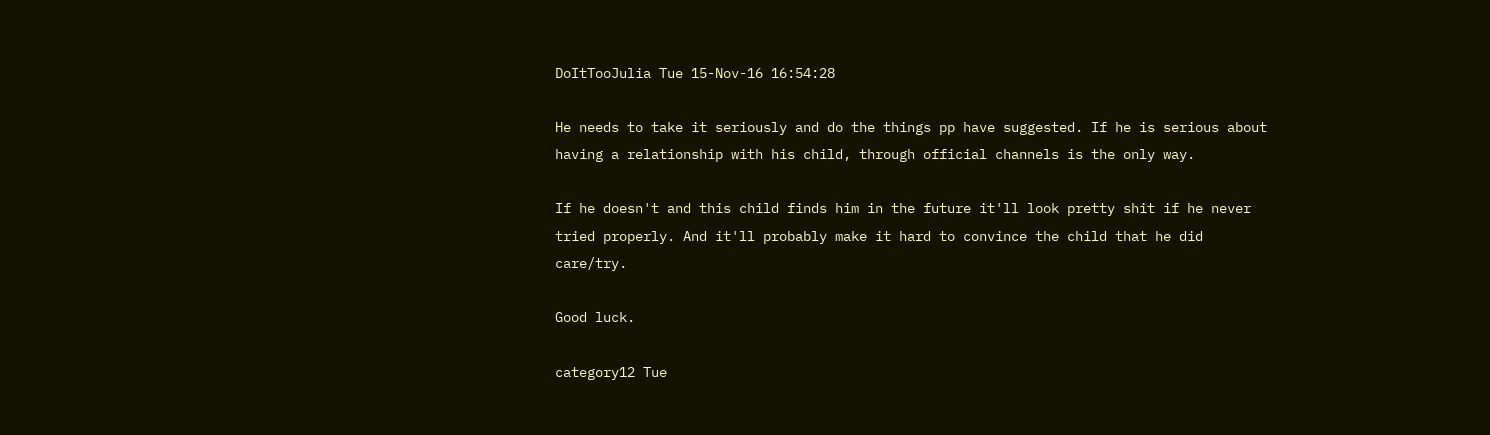DoItTooJulia Tue 15-Nov-16 16:54:28

He needs to take it seriously and do the things pp have suggested. If he is serious about having a relationship with his child, through official channels is the only way.

If he doesn't and this child finds him in the future it'll look pretty shit if he never tried properly. And it'll probably make it hard to convince the child that he did care/try.

Good luck.

category12 Tue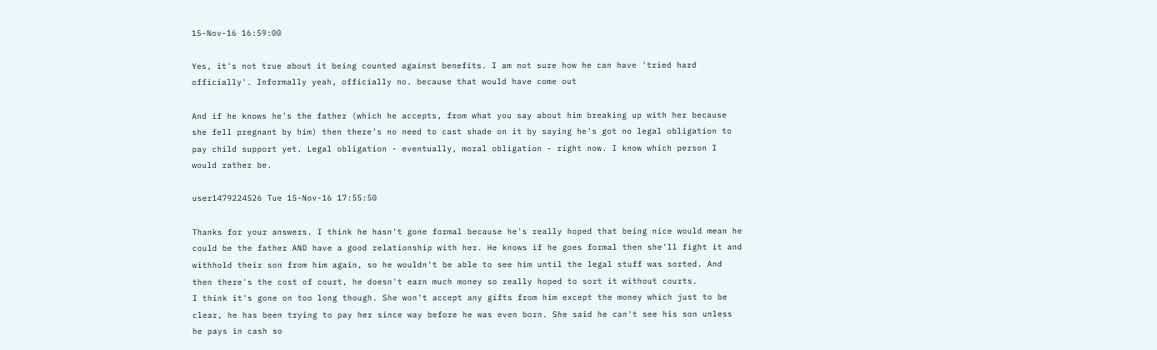15-Nov-16 16:59:00

Yes, it's not true about it being counted against benefits. I am not sure how he can have 'tried hard officially'. Informally yeah, officially no. because that would have come out

And if he knows he's the father (which he accepts, from what you say about him breaking up with her because she fell pregnant by him) then there's no need to cast shade on it by saying he's got no legal obligation to pay child support yet. Legal obligation - eventually, moral obligation - right now. I know which person I would rather be.

user1479224526 Tue 15-Nov-16 17:55:50

Thanks for your answers. I think he hasn't gone formal because he's really hoped that being nice would mean he could be the father AND have a good relationship with her. He knows if he goes formal then she'll fight it and withhold their son from him again, so he wouldn't be able to see him until the legal stuff was sorted. And then there's the cost of court, he doesn't earn much money so really hoped to sort it without courts.
I think it's gone on too long though. She won't accept any gifts from him except the money which just to be clear, he has been trying to pay her since way before he was even born. She said he can't see his son unless he pays in cash so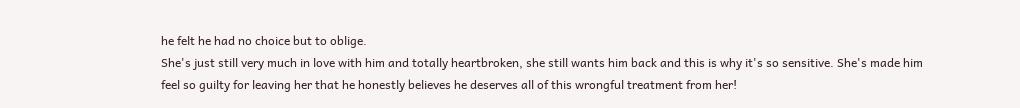he felt he had no choice but to oblige.
She's just still very much in love with him and totally heartbroken, she still wants him back and this is why it's so sensitive. She's made him feel so guilty for leaving her that he honestly believes he deserves all of this wrongful treatment from her!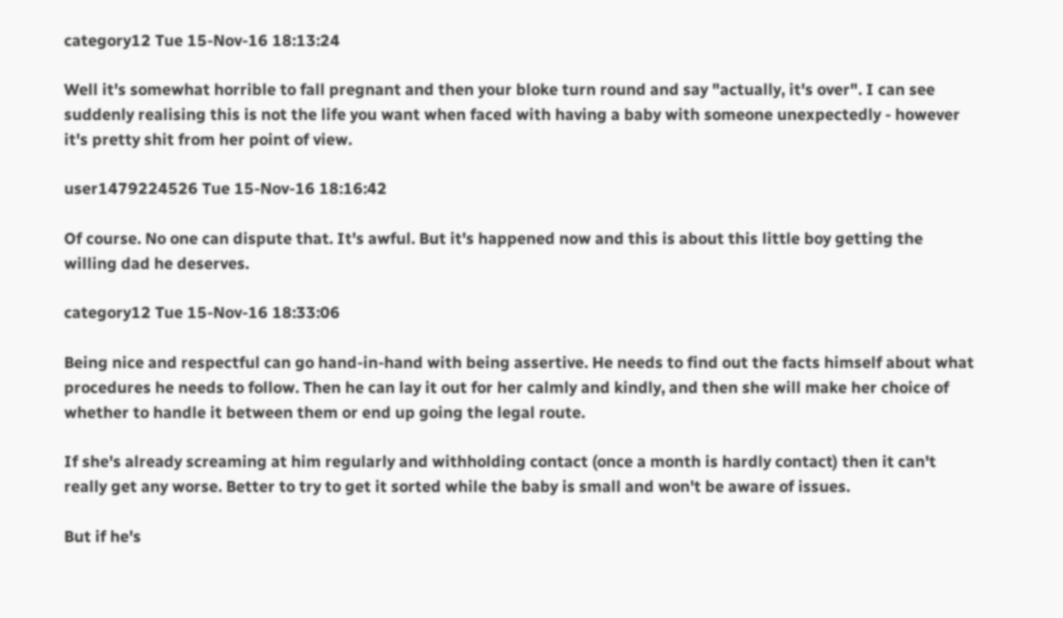category12 Tue 15-Nov-16 18:13:24

Well it's somewhat horrible to fall pregnant and then your bloke turn round and say "actually, it's over". I can see suddenly realising this is not the life you want when faced with having a baby with someone unexpectedly - however it's pretty shit from her point of view.

user1479224526 Tue 15-Nov-16 18:16:42

Of course. No one can dispute that. It's awful. But it's happened now and this is about this little boy getting the willing dad he deserves.

category12 Tue 15-Nov-16 18:33:06

Being nice and respectful can go hand-in-hand with being assertive. He needs to find out the facts himself about what procedures he needs to follow. Then he can lay it out for her calmly and kindly, and then she will make her choice of whether to handle it between them or end up going the legal route.

If she's already screaming at him regularly and withholding contact (once a month is hardly contact) then it can't really get any worse. Better to try to get it sorted while the baby is small and won't be aware of issues.

But if he's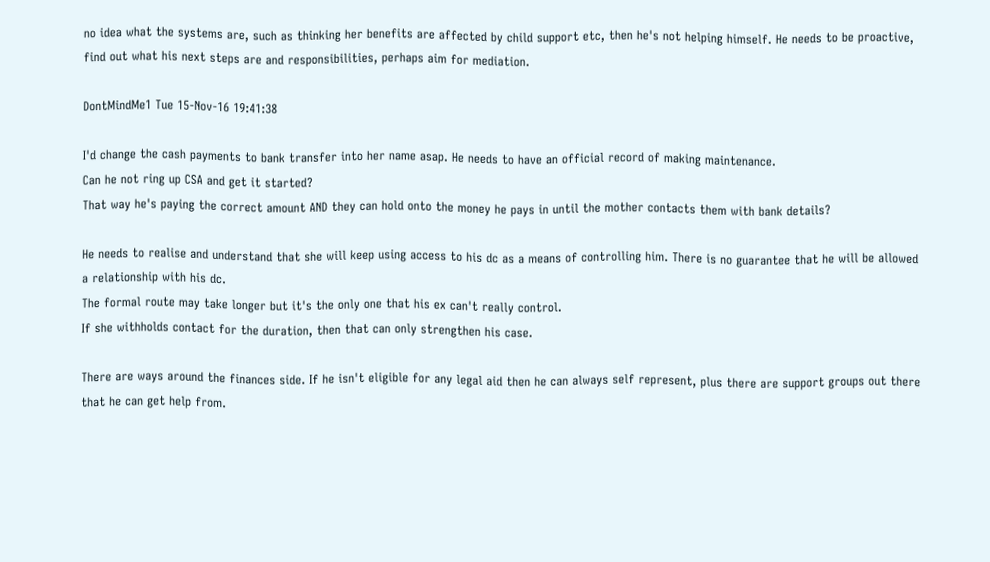no idea what the systems are, such as thinking her benefits are affected by child support etc, then he's not helping himself. He needs to be proactive, find out what his next steps are and responsibilities, perhaps aim for mediation.

DontMindMe1 Tue 15-Nov-16 19:41:38

I'd change the cash payments to bank transfer into her name asap. He needs to have an official record of making maintenance.
Can he not ring up CSA and get it started?
That way he's paying the correct amount AND they can hold onto the money he pays in until the mother contacts them with bank details?

He needs to realise and understand that she will keep using access to his dc as a means of controlling him. There is no guarantee that he will be allowed a relationship with his dc.
The formal route may take longer but it's the only one that his ex can't really control.
If she withholds contact for the duration, then that can only strengthen his case.

There are ways around the finances side. If he isn't eligible for any legal aid then he can always self represent, plus there are support groups out there that he can get help from.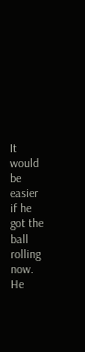It would be easier if he got the ball rolling now. He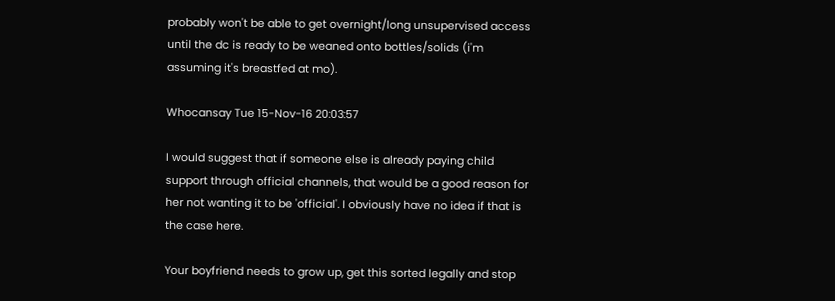probably won't be able to get overnight/long unsupervised access until the dc is ready to be weaned onto bottles/solids (i'm assuming it's breastfed at mo).

Whocansay Tue 15-Nov-16 20:03:57

I would suggest that if someone else is already paying child support through official channels, that would be a good reason for her not wanting it to be 'official'. I obviously have no idea if that is the case here.

Your boyfriend needs to grow up, get this sorted legally and stop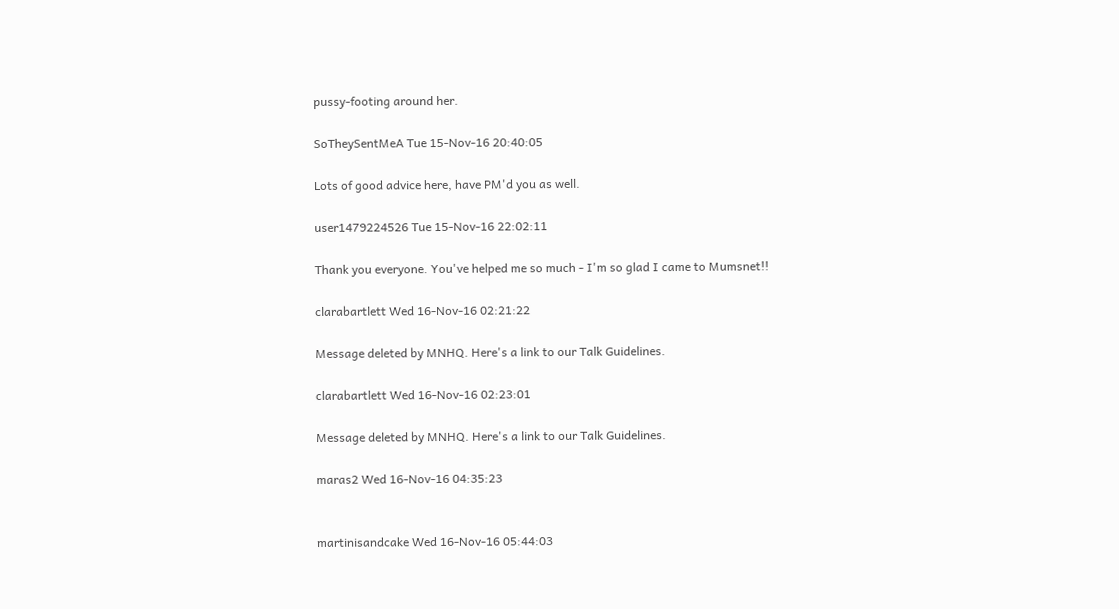pussy-footing around her.

SoTheySentMeA Tue 15-Nov-16 20:40:05

Lots of good advice here, have PM'd you as well.

user1479224526 Tue 15-Nov-16 22:02:11

Thank you everyone. You've helped me so much - I'm so glad I came to Mumsnet!!

clarabartlett Wed 16-Nov-16 02:21:22

Message deleted by MNHQ. Here's a link to our Talk Guidelines.

clarabartlett Wed 16-Nov-16 02:23:01

Message deleted by MNHQ. Here's a link to our Talk Guidelines.

maras2 Wed 16-Nov-16 04:35:23


martinisandcake Wed 16-Nov-16 05:44:03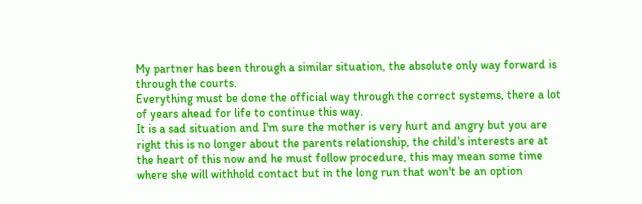My partner has been through a similar situation, the absolute only way forward is through the courts.
Everything must be done the official way through the correct systems, there a lot of years ahead for life to continue this way.
It is a sad situation and I'm sure the mother is very hurt and angry but you are right this is no longer about the parents relationship, the child's interests are at the heart of this now and he must follow procedure, this may mean some time where she will withhold contact but in the long run that won't be an option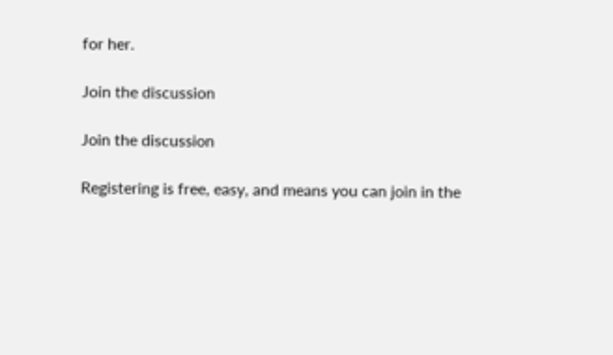for her.

Join the discussion

Join the discussion

Registering is free, easy, and means you can join in the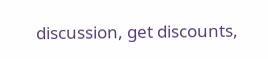discussion, get discounts,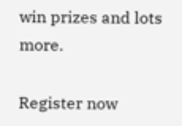win prizes and lots more.

Register now